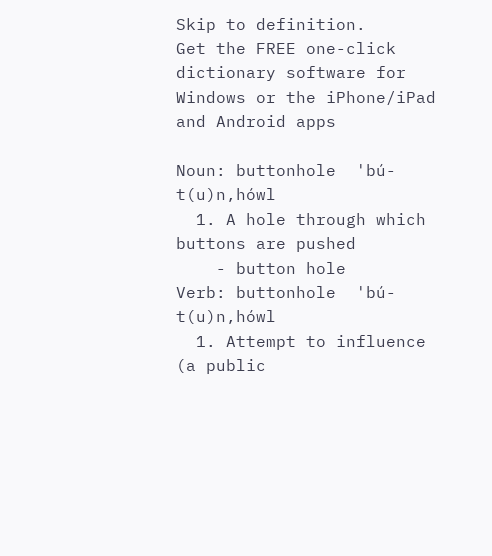Skip to definition.
Get the FREE one-click dictionary software for Windows or the iPhone/iPad and Android apps

Noun: buttonhole  'bú-t(u)n,hówl
  1. A hole through which buttons are pushed
    - button hole
Verb: buttonhole  'bú-t(u)n,hówl
  1. Attempt to influence (a public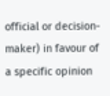official or decision-maker) in favour of a specific opinion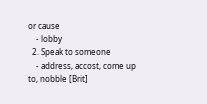or cause
    - lobby
  2. Speak to someone
    - address, accost, come up to, nobble [Brit]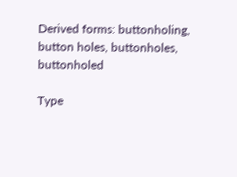Derived forms: buttonholing, button holes, buttonholes, buttonholed

Type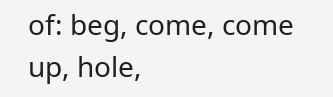of: beg, come, come up, hole,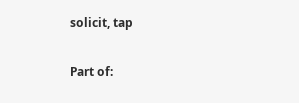solicit, tap

Part of: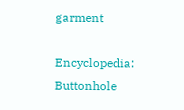garment

Encyclopedia: Buttonhole